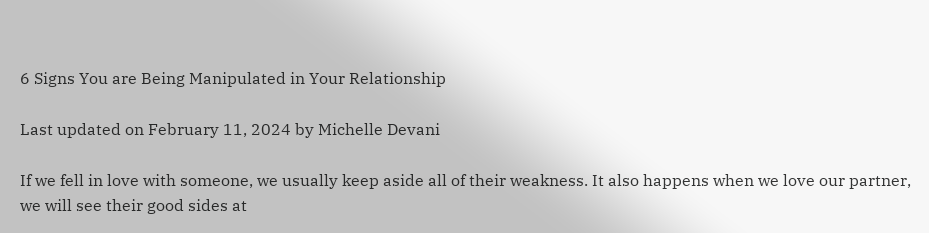6 Signs You are Being Manipulated in Your Relationship

Last updated on February 11, 2024 by Michelle Devani

If we fell in love with someone, we usually keep aside all of their weakness. It also happens when we love our partner, we will see their good sides at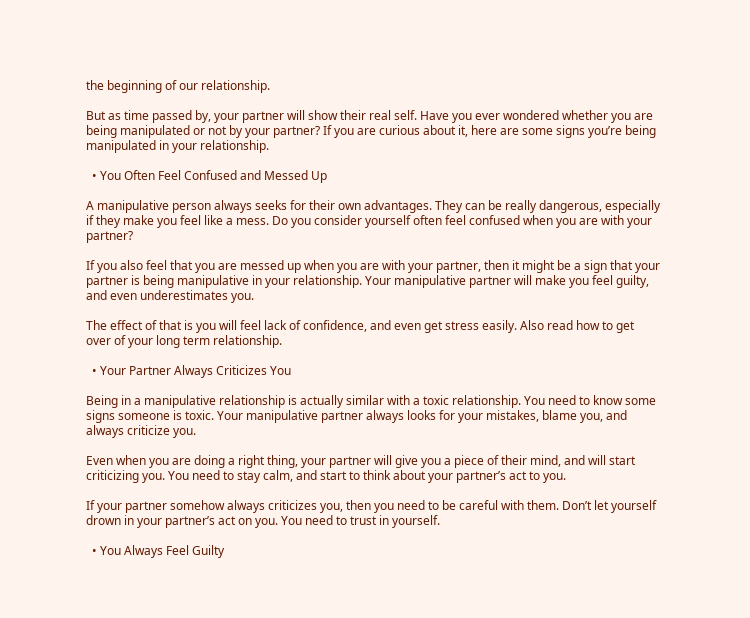the beginning of our relationship.

But as time passed by, your partner will show their real self. Have you ever wondered whether you are being manipulated or not by your partner? If you are curious about it, here are some signs you’re being manipulated in your relationship.

  • You Often Feel Confused and Messed Up

A manipulative person always seeks for their own advantages. They can be really dangerous, especially if they make you feel like a mess. Do you consider yourself often feel confused when you are with your partner?

If you also feel that you are messed up when you are with your partner, then it might be a sign that your partner is being manipulative in your relationship. Your manipulative partner will make you feel guilty, and even underestimates you.

The effect of that is you will feel lack of confidence, and even get stress easily. Also read how to get over of your long term relationship.

  • Your Partner Always Criticizes You

Being in a manipulative relationship is actually similar with a toxic relationship. You need to know some signs someone is toxic. Your manipulative partner always looks for your mistakes, blame you, and always criticize you.

Even when you are doing a right thing, your partner will give you a piece of their mind, and will start criticizing you. You need to stay calm, and start to think about your partner’s act to you.

If your partner somehow always criticizes you, then you need to be careful with them. Don’t let yourself drown in your partner’s act on you. You need to trust in yourself.

  • You Always Feel Guilty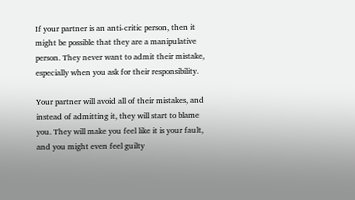If your partner is an anti-critic person, then it might be possible that they are a manipulative person. They never want to admit their mistake, especially when you ask for their responsibility.

Your partner will avoid all of their mistakes, and instead of admitting it, they will start to blame you. They will make you feel like it is your fault, and you might even feel guilty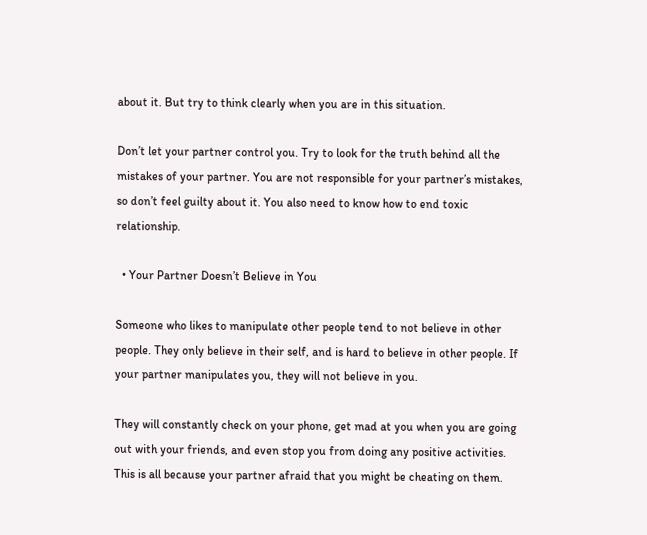about it. But try to think clearly when you are in this situation.

Don’t let your partner control you. Try to look for the truth behind all the mistakes of your partner. You are not responsible for your partner’s mistakes, so don’t feel guilty about it. You also need to know how to end toxic relationship.

  • Your Partner Doesn’t Believe in You

Someone who likes to manipulate other people tend to not believe in other people. They only believe in their self, and is hard to believe in other people. If your partner manipulates you, they will not believe in you.

They will constantly check on your phone, get mad at you when you are going out with your friends, and even stop you from doing any positive activities. This is all because your partner afraid that you might be cheating on them.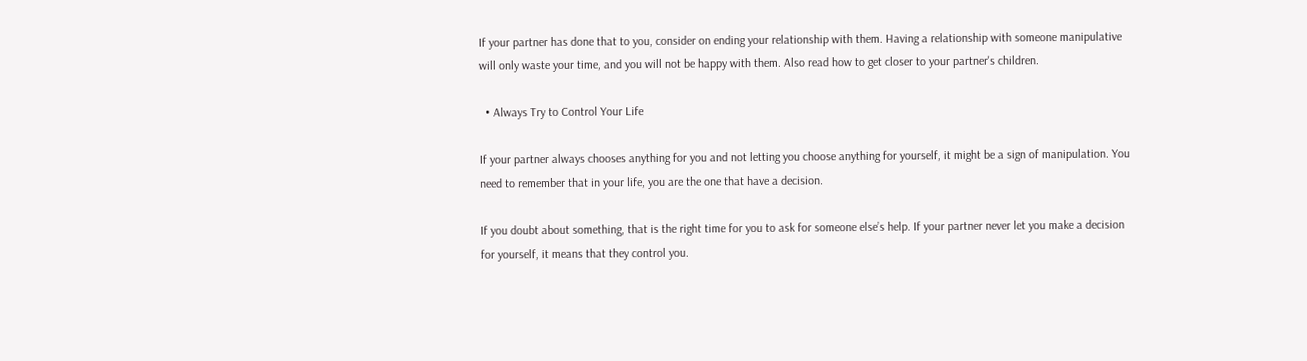If your partner has done that to you, consider on ending your relationship with them. Having a relationship with someone manipulative will only waste your time, and you will not be happy with them. Also read how to get closer to your partner's children.

  • Always Try to Control Your Life

If your partner always chooses anything for you and not letting you choose anything for yourself, it might be a sign of manipulation. You need to remember that in your life, you are the one that have a decision.

If you doubt about something, that is the right time for you to ask for someone else’s help. If your partner never let you make a decision for yourself, it means that they control you.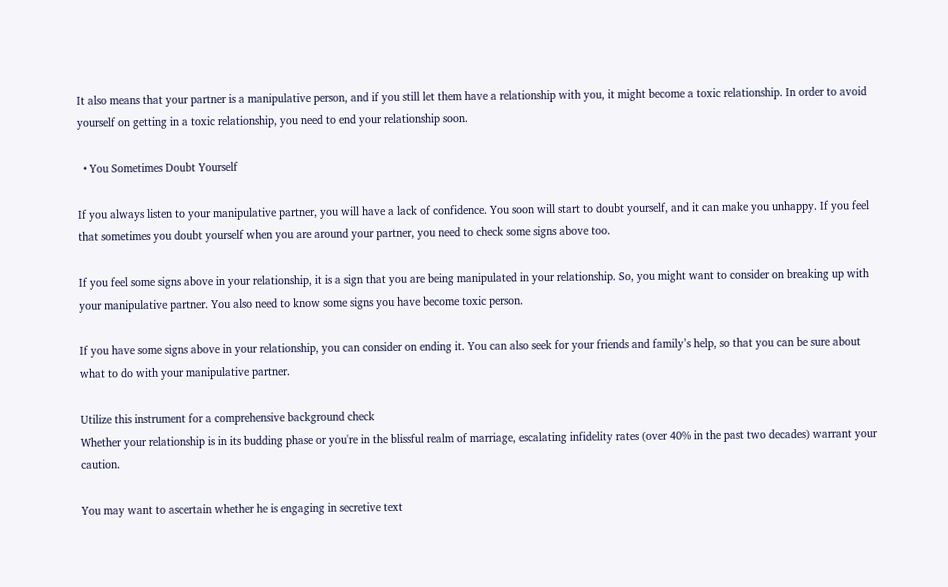It also means that your partner is a manipulative person, and if you still let them have a relationship with you, it might become a toxic relationship. In order to avoid yourself on getting in a toxic relationship, you need to end your relationship soon.

  • You Sometimes Doubt Yourself

If you always listen to your manipulative partner, you will have a lack of confidence. You soon will start to doubt yourself, and it can make you unhappy. If you feel that sometimes you doubt yourself when you are around your partner, you need to check some signs above too.

If you feel some signs above in your relationship, it is a sign that you are being manipulated in your relationship. So, you might want to consider on breaking up with your manipulative partner. You also need to know some signs you have become toxic person.

If you have some signs above in your relationship, you can consider on ending it. You can also seek for your friends and family’s help, so that you can be sure about what to do with your manipulative partner.

Utilize this instrument for a comprehensive background check
Whether your relationship is in its budding phase or you're in the blissful realm of marriage, escalating infidelity rates (over 40% in the past two decades) warrant your caution.

You may want to ascertain whether he is engaging in secretive text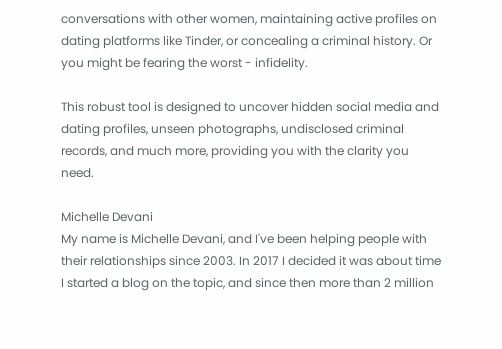conversations with other women, maintaining active profiles on dating platforms like Tinder, or concealing a criminal history. Or you might be fearing the worst - infidelity.

This robust tool is designed to uncover hidden social media and dating profiles, unseen photographs, undisclosed criminal records, and much more, providing you with the clarity you need.

Michelle Devani
My name is Michelle Devani, and I've been helping people with their relationships since 2003. In 2017 I decided it was about time I started a blog on the topic, and since then more than 2 million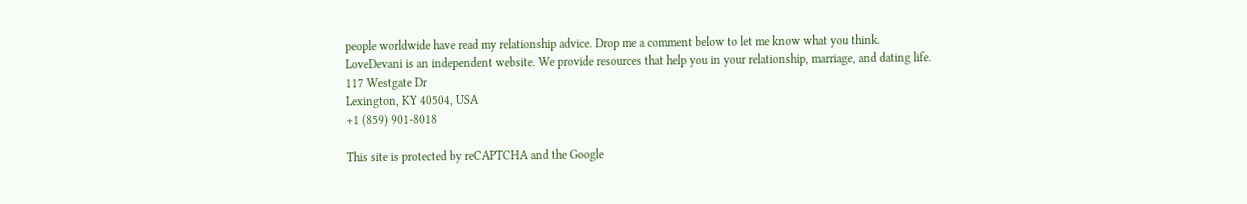people worldwide have read my relationship advice. Drop me a comment below to let me know what you think.
LoveDevani is an independent website. We provide resources that help you in your relationship, marriage, and dating life.
117 Westgate Dr
Lexington, KY 40504, USA
+1 (859) 901-8018

This site is protected by reCAPTCHA and the Google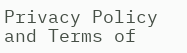Privacy Policy and Terms of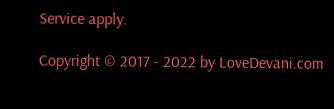Service apply.

Copyright © 2017 - 2022 by LoveDevani.com